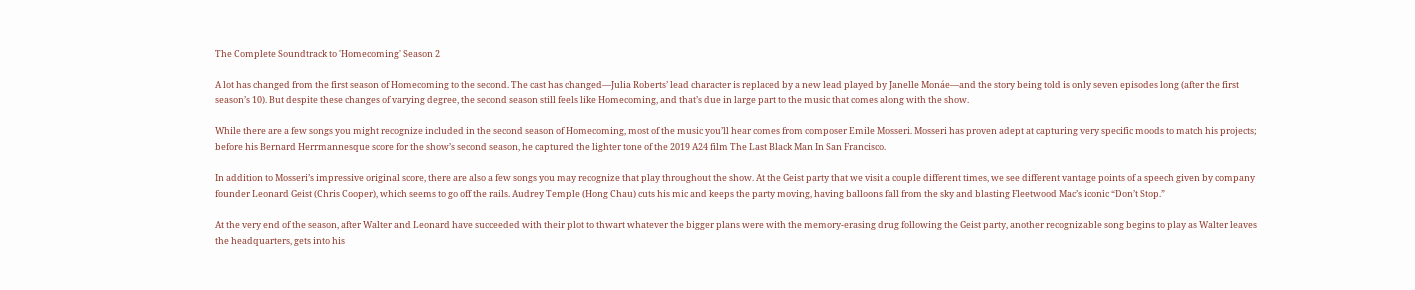The Complete Soundtrack to 'Homecoming' Season 2

A lot has changed from the first season of Homecoming to the second. The cast has changed—Julia Roberts’ lead character is replaced by a new lead played by Janelle Monáe—and the story being told is only seven episodes long (after the first season’s 10). But despite these changes of varying degree, the second season still feels like Homecoming, and that’s due in large part to the music that comes along with the show.

While there are a few songs you might recognize included in the second season of Homecoming, most of the music you’ll hear comes from composer Emile Mosseri. Mosseri has proven adept at capturing very specific moods to match his projects; before his Bernard Herrmannesque score for the show’s second season, he captured the lighter tone of the 2019 A24 film The Last Black Man In San Francisco.

In addition to Mosseri’s impressive original score, there are also a few songs you may recognize that play throughout the show. At the Geist party that we visit a couple different times, we see different vantage points of a speech given by company founder Leonard Geist (Chris Cooper), which seems to go off the rails. Audrey Temple (Hong Chau) cuts his mic and keeps the party moving, having balloons fall from the sky and blasting Fleetwood Mac’s iconic “Don’t Stop.”

At the very end of the season, after Walter and Leonard have succeeded with their plot to thwart whatever the bigger plans were with the memory-erasing drug following the Geist party, another recognizable song begins to play as Walter leaves the headquarters, gets into his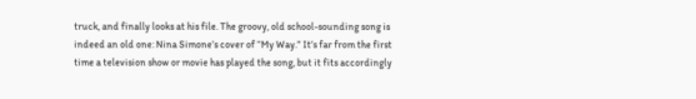truck, and finally looks at his file. The groovy, old school-sounding song is indeed an old one: Nina Simone’s cover of “My Way.” It’s far from the first time a television show or movie has played the song, but it fits accordingly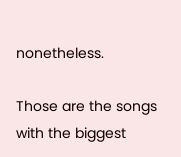nonetheless.

Those are the songs with the biggest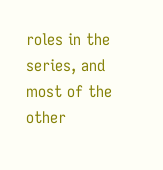roles in the series, and most of the other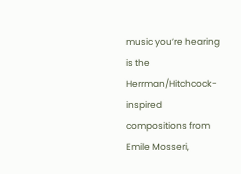music you’re hearing is the Herrman/Hitchcock-inspired compositions from Emile Mosseri,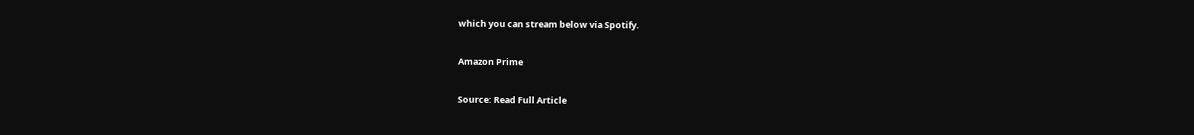which you can stream below via Spotify.

Amazon Prime

Source: Read Full Article